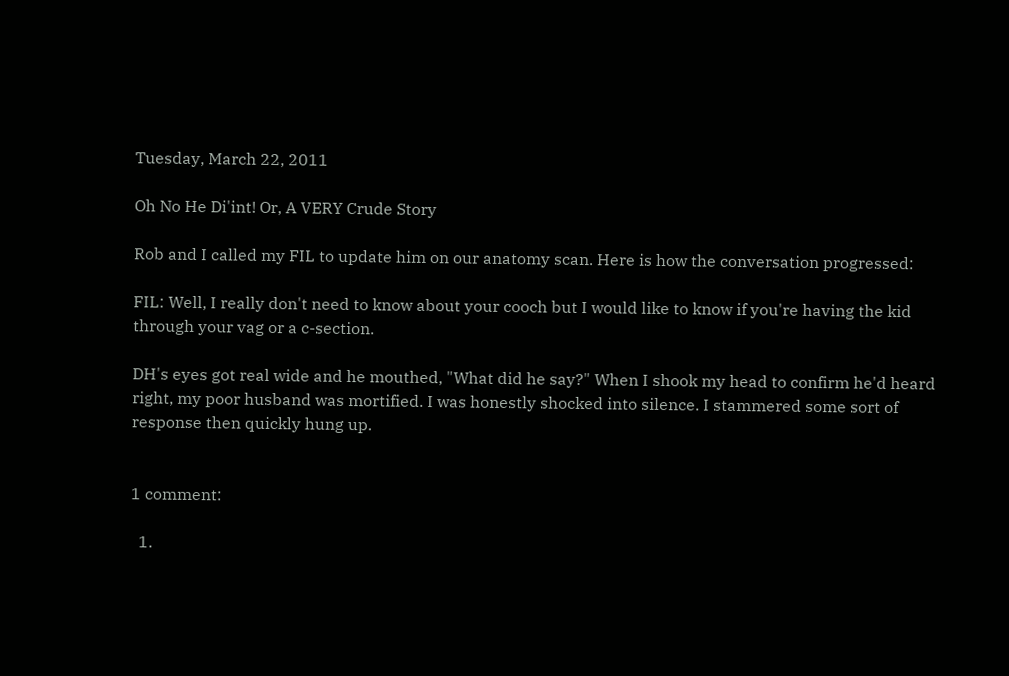Tuesday, March 22, 2011

Oh No He Di'int! Or, A VERY Crude Story

Rob and I called my FIL to update him on our anatomy scan. Here is how the conversation progressed:

FIL: Well, I really don't need to know about your cooch but I would like to know if you're having the kid through your vag or a c-section.

DH's eyes got real wide and he mouthed, "What did he say?" When I shook my head to confirm he'd heard right, my poor husband was mortified. I was honestly shocked into silence. I stammered some sort of response then quickly hung up.


1 comment:

  1.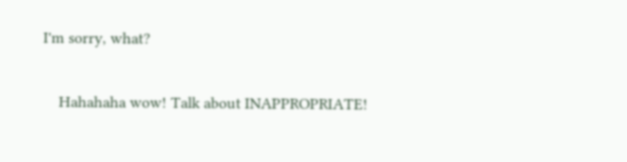I'm sorry, what?

    Hahahaha wow! Talk about INAPPROPRIATE!